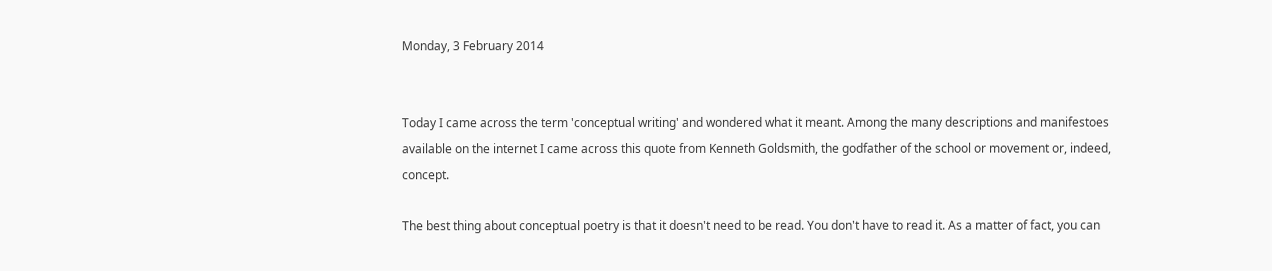Monday, 3 February 2014


Today I came across the term 'conceptual writing' and wondered what it meant. Among the many descriptions and manifestoes available on the internet I came across this quote from Kenneth Goldsmith, the godfather of the school or movement or, indeed, concept.

The best thing about conceptual poetry is that it doesn't need to be read. You don't have to read it. As a matter of fact, you can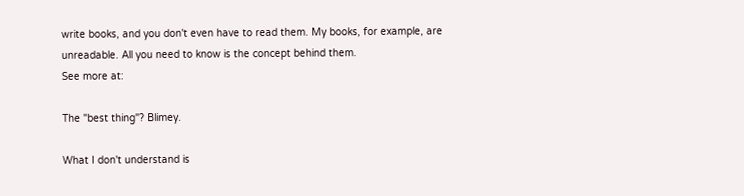write books, and you don't even have to read them. My books, for example, are unreadable. All you need to know is the concept behind them.
See more at:

The "best thing"? Blimey.

What I don't understand is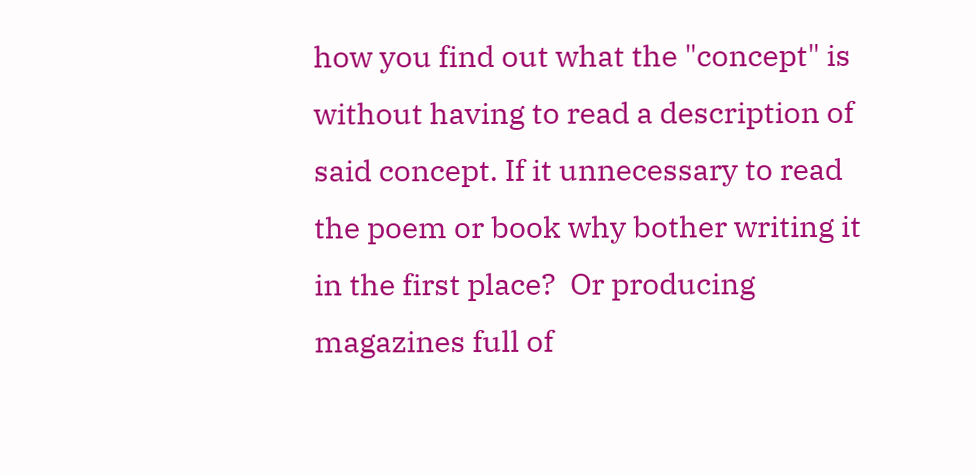how you find out what the "concept" is without having to read a description of said concept. If it unnecessary to read the poem or book why bother writing it in the first place?  Or producing magazines full of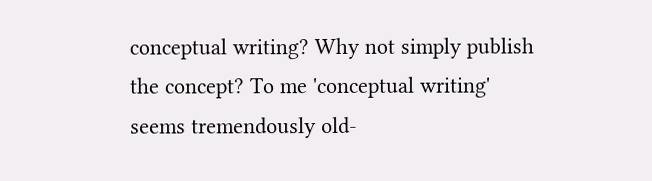conceptual writing? Why not simply publish the concept? To me 'conceptual writing' seems tremendously old-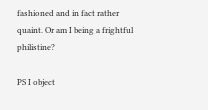fashioned and in fact rather quaint. Or am I being a frightful philistine?

PS I object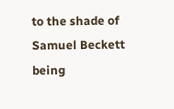to the shade of Samuel Beckett being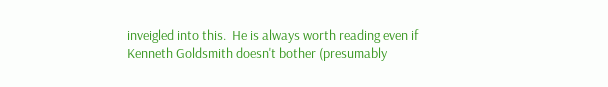inveigled into this.  He is always worth reading even if Kenneth Goldsmith doesn't bother (presumably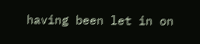having been let in on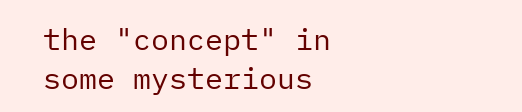the "concept" in some mysterious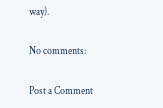way).

No comments:

Post a Comment